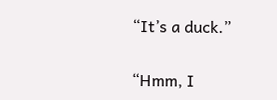“It’s a duck.”

“Hmm, I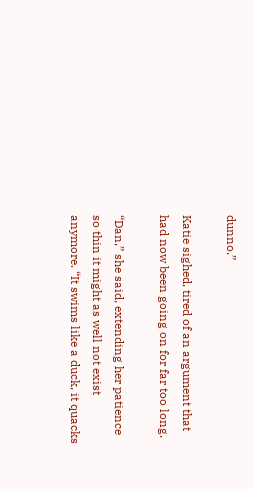dunno.”

Katie sighed, tired of an argument that had now been going on for far too long.

“Dan,” she said, extending her patience so thin it might as well not exist anymore. “It swims like a duck, it quacks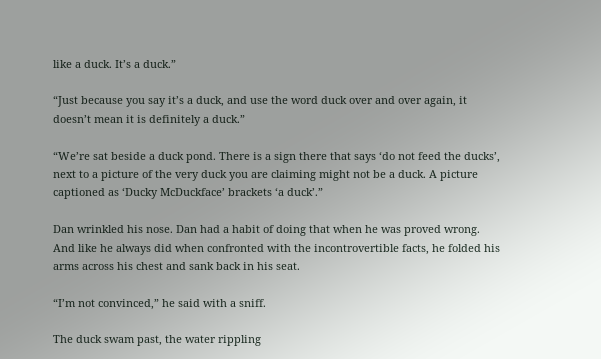like a duck. It’s a duck.”

“Just because you say it’s a duck, and use the word duck over and over again, it doesn’t mean it is definitely a duck.”

“We’re sat beside a duck pond. There is a sign there that says ‘do not feed the ducks’, next to a picture of the very duck you are claiming might not be a duck. A picture captioned as ‘Ducky McDuckface’ brackets ‘a duck’.”

Dan wrinkled his nose. Dan had a habit of doing that when he was proved wrong. And like he always did when confronted with the incontrovertible facts, he folded his arms across his chest and sank back in his seat.

“I’m not convinced,” he said with a sniff.

The duck swam past, the water rippling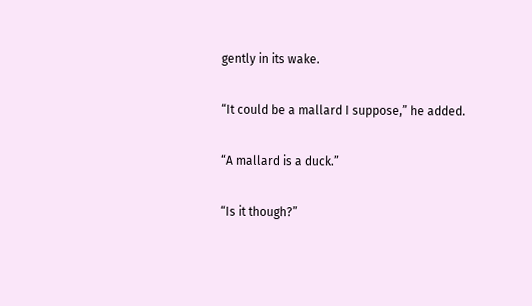gently in its wake.

“It could be a mallard I suppose,” he added.

“A mallard is a duck.”

“Is it though?”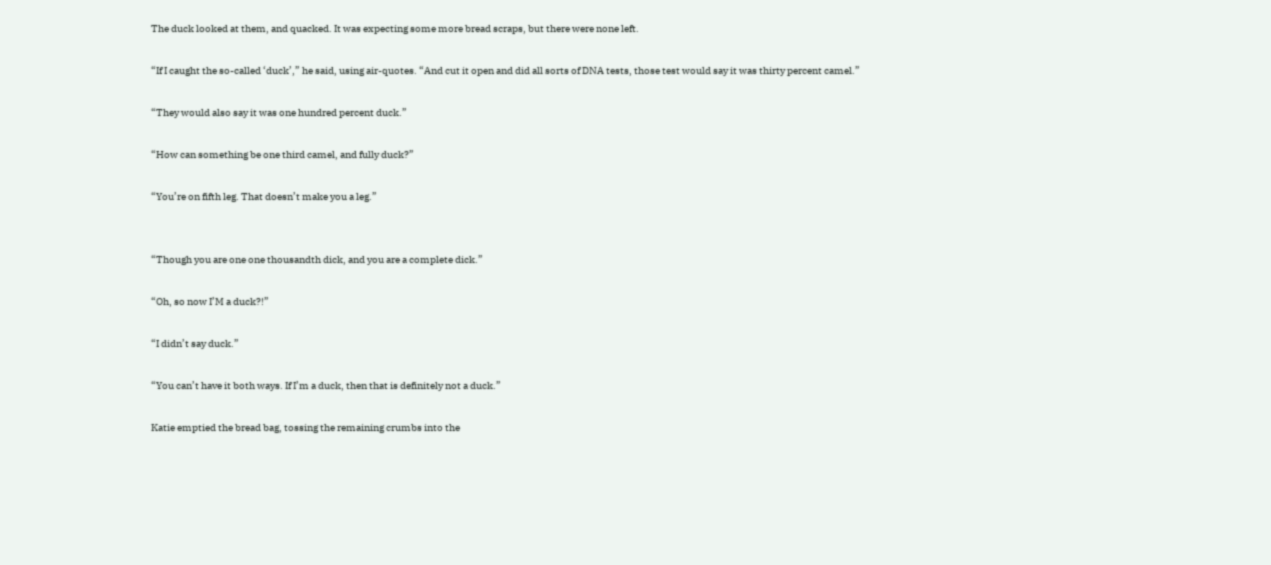The duck looked at them, and quacked. It was expecting some more bread scraps, but there were none left.

“If I caught the so-called ‘duck’,” he said, using air-quotes. “And cut it open and did all sorts of DNA tests, those test would say it was thirty percent camel.”

“They would also say it was one hundred percent duck.”

“How can something be one third camel, and fully duck?”

“You’re on fifth leg. That doesn’t make you a leg.”


“Though you are one one thousandth dick, and you are a complete dick.”

“Oh, so now I’M a duck?!”

“I didn’t say duck.”

“You can’t have it both ways. If I’m a duck, then that is definitely not a duck.”

Katie emptied the bread bag, tossing the remaining crumbs into the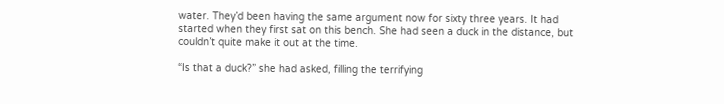water. They’d been having the same argument now for sixty three years. It had started when they first sat on this bench. She had seen a duck in the distance, but couldn’t quite make it out at the time.

“Is that a duck?” she had asked, filling the terrifying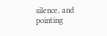silence, and pointing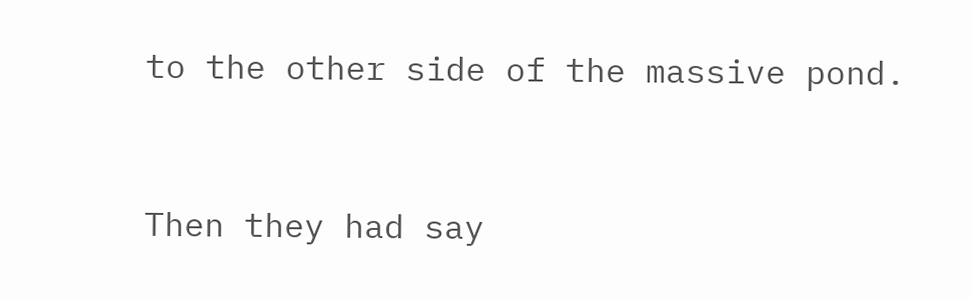to the other side of the massive pond.


Then they had say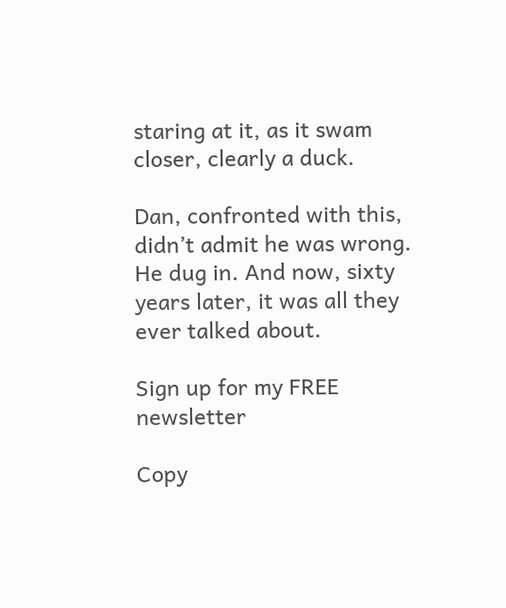staring at it, as it swam closer, clearly a duck.

Dan, confronted with this, didn’t admit he was wrong. He dug in. And now, sixty years later, it was all they ever talked about.

Sign up for my FREE newsletter

Copy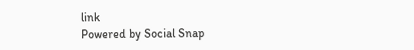link
Powered by Social Snap